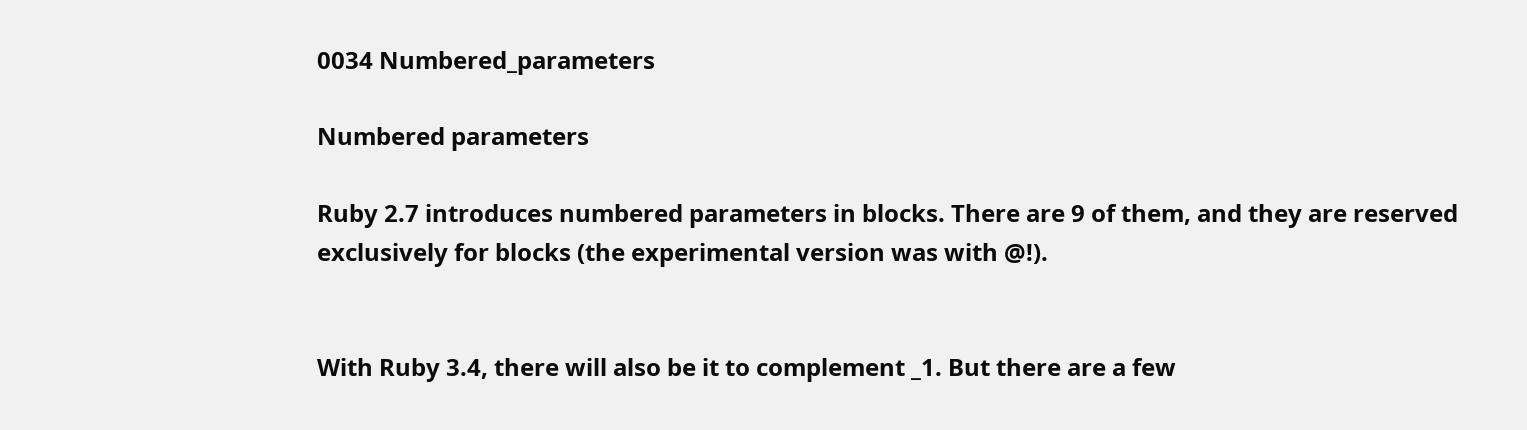0034 Numbered_parameters

Numbered parameters

Ruby 2.7 introduces numbered parameters in blocks. There are 9 of them, and they are reserved exclusively for blocks (the experimental version was with @!).


With Ruby 3.4, there will also be it to complement _1. But there are a few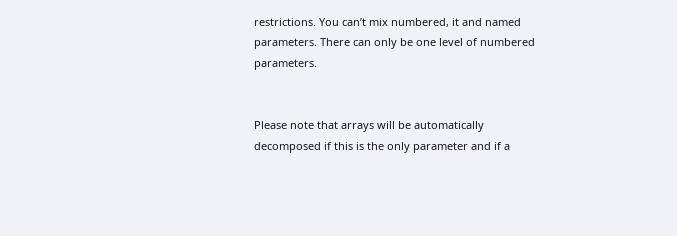restrictions. You can’t mix numbered, it and named parameters. There can only be one level of numbered parameters.


Please note that arrays will be automatically decomposed if this is the only parameter and if a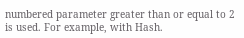numbered parameter greater than or equal to 2 is used. For example, with Hash.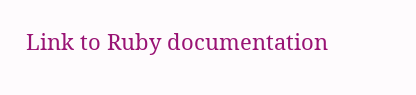Link to Ruby documentation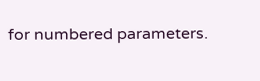for numbered parameters.